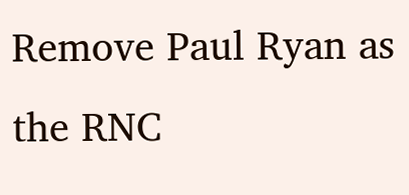Remove Paul Ryan as the RNC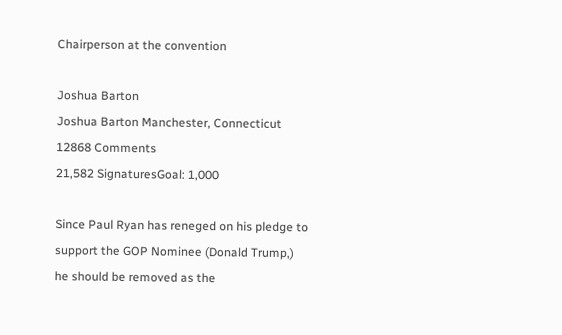Chairperson at the convention

Joshua Barton
Joshua Barton Manchester, Connecticut 12868 Comments
21,582 SignaturesGoal: 1,000

Since Paul Ryan has reneged on his pledge to support the GOP Nominee (Donald Trump,) he should be removed as the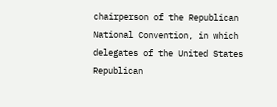chairperson of the Republican National Convention, in which delegates of the United States Republican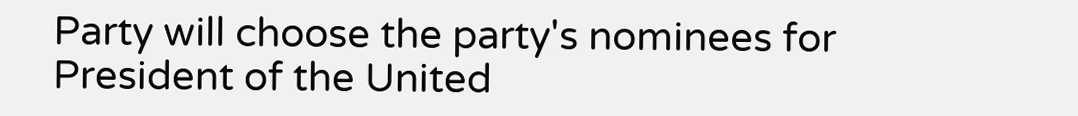Party will choose the party's nominees for President of the United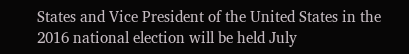States and Vice President of the United States in the 2016 national election will be held July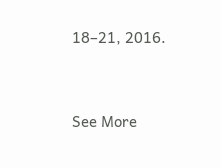18–21, 2016.



See More